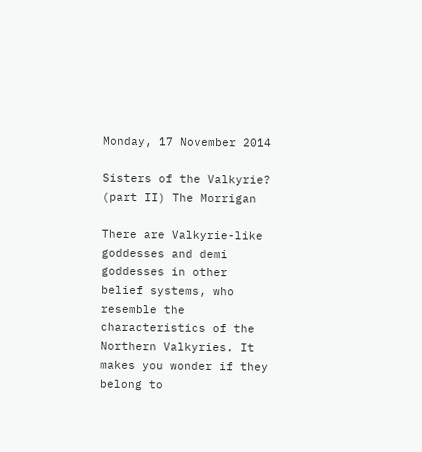Monday, 17 November 2014

Sisters of the Valkyrie? (part II) The Morrigan

There are Valkyrie-like goddesses and demi goddesses in other belief systems, who resemble the characteristics of the Northern Valkyries. It makes you wonder if they belong to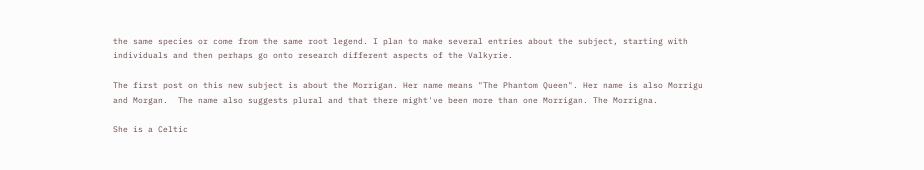the same species or come from the same root legend. I plan to make several entries about the subject, starting with individuals and then perhaps go onto research different aspects of the Valkyrie.

The first post on this new subject is about the Morrigan. Her name means "The Phantom Queen". Her name is also Morrigu and Morgan.  The name also suggests plural and that there might've been more than one Morrigan. The Morrigna.

She is a Celtic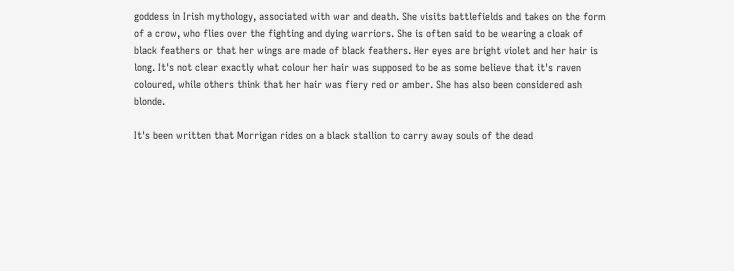goddess in Irish mythology, associated with war and death. She visits battlefields and takes on the form of a crow, who flies over the fighting and dying warriors. She is often said to be wearing a cloak of black feathers or that her wings are made of black feathers. Her eyes are bright violet and her hair is long. It's not clear exactly what colour her hair was supposed to be as some believe that it's raven coloured, while others think that her hair was fiery red or amber. She has also been considered ash blonde.

It's been written that Morrigan rides on a black stallion to carry away souls of the dead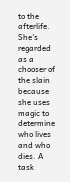to the afterlife. She's regarded as a chooser of the slain because she uses magic to determine who lives and who dies. A task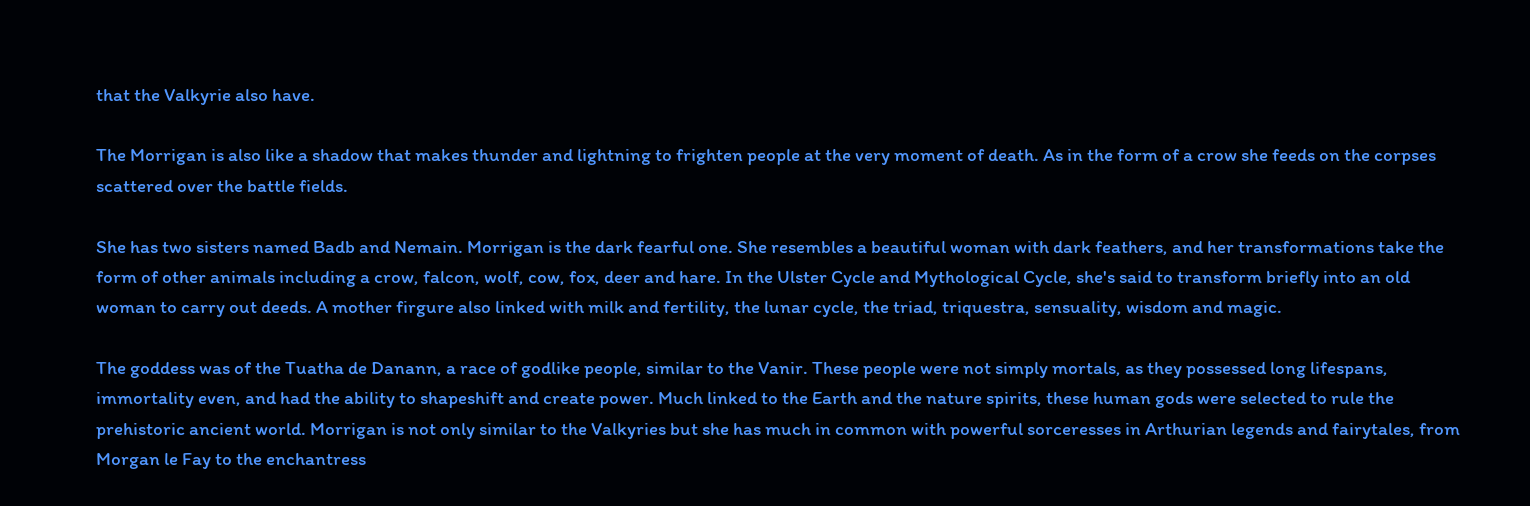that the Valkyrie also have.

The Morrigan is also like a shadow that makes thunder and lightning to frighten people at the very moment of death. As in the form of a crow she feeds on the corpses scattered over the battle fields.

She has two sisters named Badb and Nemain. Morrigan is the dark fearful one. She resembles a beautiful woman with dark feathers, and her transformations take the form of other animals including a crow, falcon, wolf, cow, fox, deer and hare. In the Ulster Cycle and Mythological Cycle, she's said to transform briefly into an old woman to carry out deeds. A mother firgure also linked with milk and fertility, the lunar cycle, the triad, triquestra, sensuality, wisdom and magic.

The goddess was of the Tuatha de Danann, a race of godlike people, similar to the Vanir. These people were not simply mortals, as they possessed long lifespans, immortality even, and had the ability to shapeshift and create power. Much linked to the Earth and the nature spirits, these human gods were selected to rule the prehistoric ancient world. Morrigan is not only similar to the Valkyries but she has much in common with powerful sorceresses in Arthurian legends and fairytales, from Morgan le Fay to the enchantress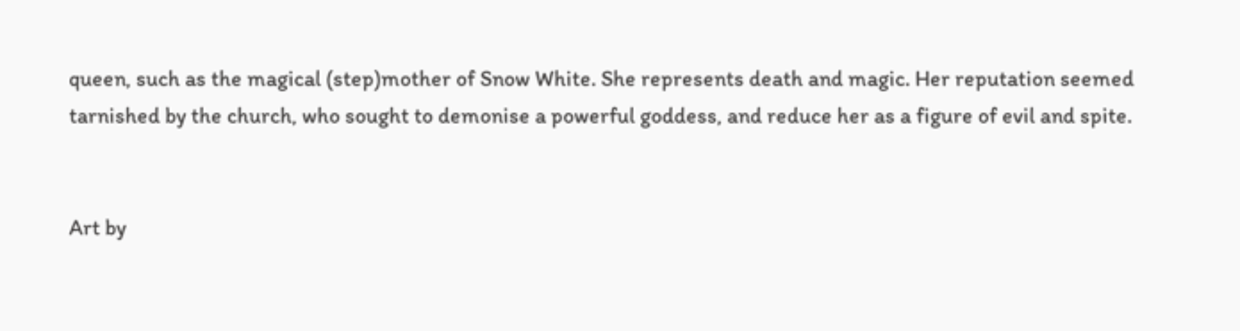queen, such as the magical (step)mother of Snow White. She represents death and magic. Her reputation seemed tarnished by the church, who sought to demonise a powerful goddess, and reduce her as a figure of evil and spite.


Art by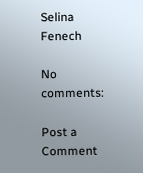Selina Fenech

No comments:

Post a Comment